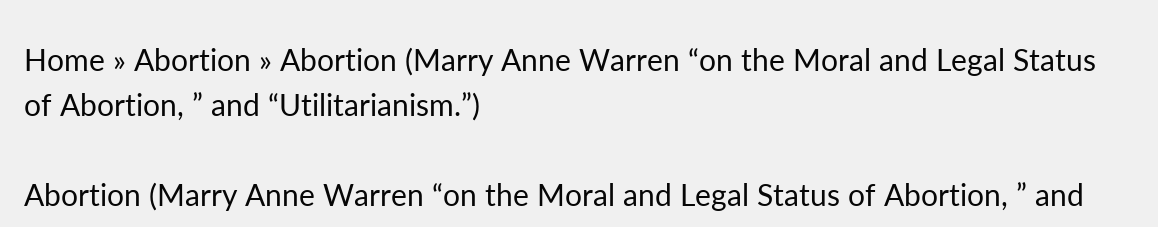Home » Abortion » Abortion (Marry Anne Warren “on the Moral and Legal Status of Abortion, ” and “Utilitarianism.”)

Abortion (Marry Anne Warren “on the Moral and Legal Status of Abortion, ” and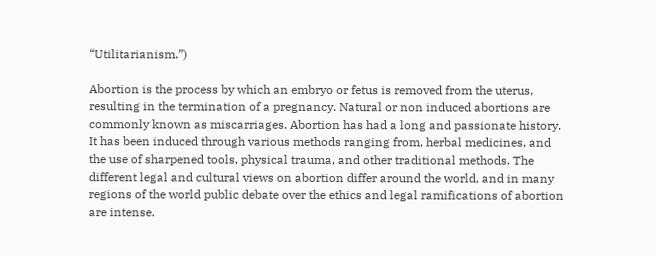“Utilitarianism.”)

Abortion is the process by which an embryo or fetus is removed from the uterus, resulting in the termination of a pregnancy. Natural or non induced abortions are commonly known as miscarriages. Abortion has had a long and passionate history. It has been induced through various methods ranging from, herbal medicines, and the use of sharpened tools, physical trauma, and other traditional methods. The different legal and cultural views on abortion differ around the world, and in many regions of the world public debate over the ethics and legal ramifications of abortion are intense.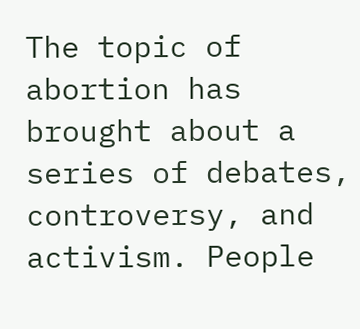The topic of abortion has brought about a series of debates, controversy, and activism. People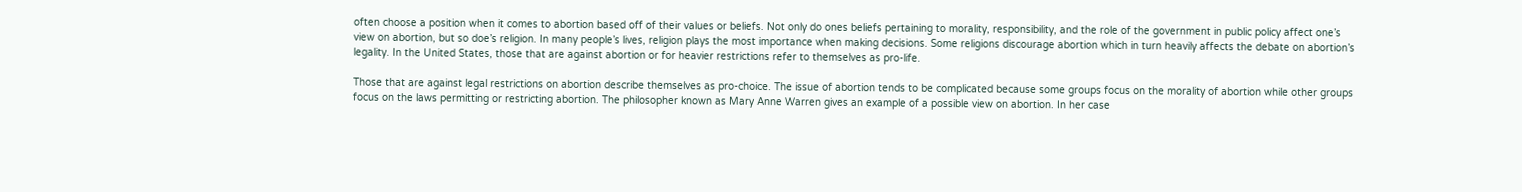often choose a position when it comes to abortion based off of their values or beliefs. Not only do ones beliefs pertaining to morality, responsibility, and the role of the government in public policy affect one’s view on abortion, but so doe’s religion. In many people’s lives, religion plays the most importance when making decisions. Some religions discourage abortion which in turn heavily affects the debate on abortion’s legality. In the United States, those that are against abortion or for heavier restrictions refer to themselves as pro-life.

Those that are against legal restrictions on abortion describe themselves as pro-choice. The issue of abortion tends to be complicated because some groups focus on the morality of abortion while other groups focus on the laws permitting or restricting abortion. The philosopher known as Mary Anne Warren gives an example of a possible view on abortion. In her case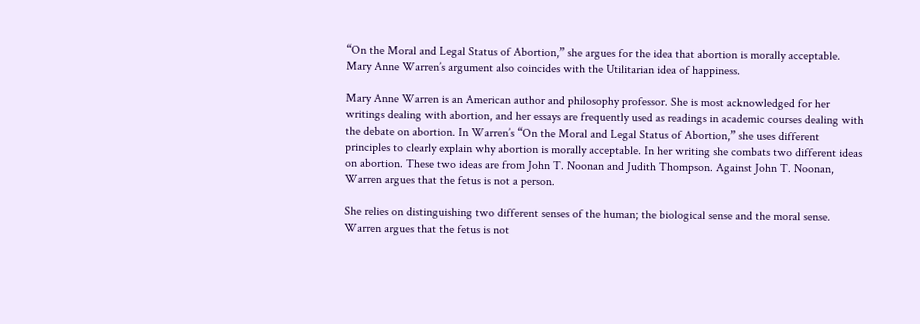“On the Moral and Legal Status of Abortion,” she argues for the idea that abortion is morally acceptable. Mary Anne Warren’s argument also coincides with the Utilitarian idea of happiness.

Mary Anne Warren is an American author and philosophy professor. She is most acknowledged for her writings dealing with abortion, and her essays are frequently used as readings in academic courses dealing with the debate on abortion. In Warren’s “On the Moral and Legal Status of Abortion,” she uses different principles to clearly explain why abortion is morally acceptable. In her writing she combats two different ideas on abortion. These two ideas are from John T. Noonan and Judith Thompson. Against John T. Noonan, Warren argues that the fetus is not a person.

She relies on distinguishing two different senses of the human; the biological sense and the moral sense. Warren argues that the fetus is not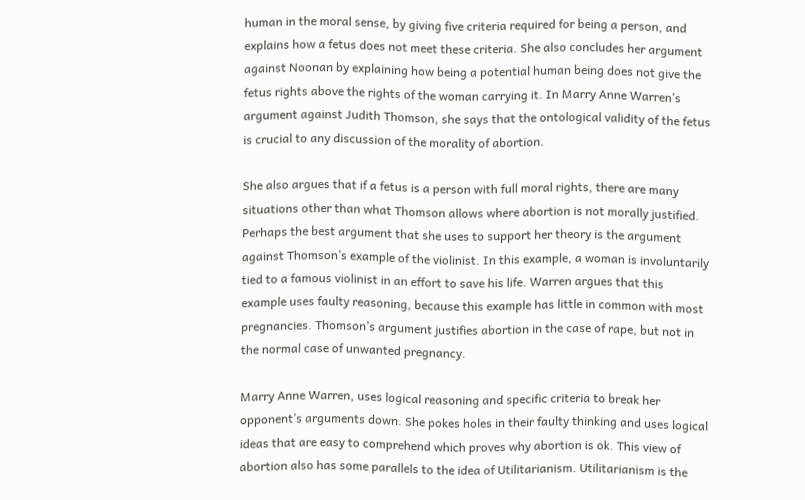human in the moral sense, by giving five criteria required for being a person, and explains how a fetus does not meet these criteria. She also concludes her argument against Noonan by explaining how being a potential human being does not give the fetus rights above the rights of the woman carrying it. In Marry Anne Warren’s argument against Judith Thomson, she says that the ontological validity of the fetus is crucial to any discussion of the morality of abortion.

She also argues that if a fetus is a person with full moral rights, there are many situations other than what Thomson allows where abortion is not morally justified. Perhaps the best argument that she uses to support her theory is the argument against Thomson’s example of the violinist. In this example, a woman is involuntarily tied to a famous violinist in an effort to save his life. Warren argues that this example uses faulty reasoning, because this example has little in common with most pregnancies. Thomson’s argument justifies abortion in the case of rape, but not in the normal case of unwanted pregnancy.

Marry Anne Warren, uses logical reasoning and specific criteria to break her opponent’s arguments down. She pokes holes in their faulty thinking and uses logical ideas that are easy to comprehend which proves why abortion is ok. This view of abortion also has some parallels to the idea of Utilitarianism. Utilitarianism is the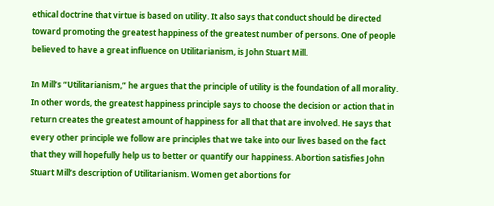ethical doctrine that virtue is based on utility. It also says that conduct should be directed toward promoting the greatest happiness of the greatest number of persons. One of people believed to have a great influence on Utilitarianism, is John Stuart Mill.

In Mill’s “Utilitarianism,” he argues that the principle of utility is the foundation of all morality. In other words, the greatest happiness principle says to choose the decision or action that in return creates the greatest amount of happiness for all that that are involved. He says that every other principle we follow are principles that we take into our lives based on the fact that they will hopefully help us to better or quantify our happiness. Abortion satisfies John Stuart Mill’s description of Utilitarianism. Women get abortions for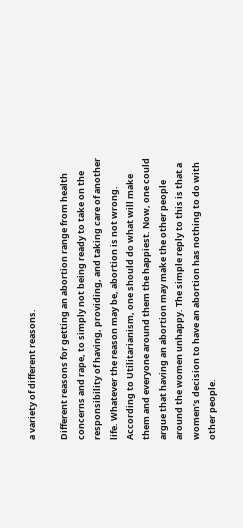a variety of different reasons.

Different reasons for getting an abortion range from health concerns and rape, to simply not being ready to take on the responsibility of having, providing, and taking care of another life. Whatever the reason may be, abortion is not wrong. According to Utilitarianism, one should do what will make them and everyone around them the happiest. Now, one could argue that having an abortion may make the other people around the women unhappy. The simple reply to this is that a women’s decision to have an abortion has nothing to do with other people.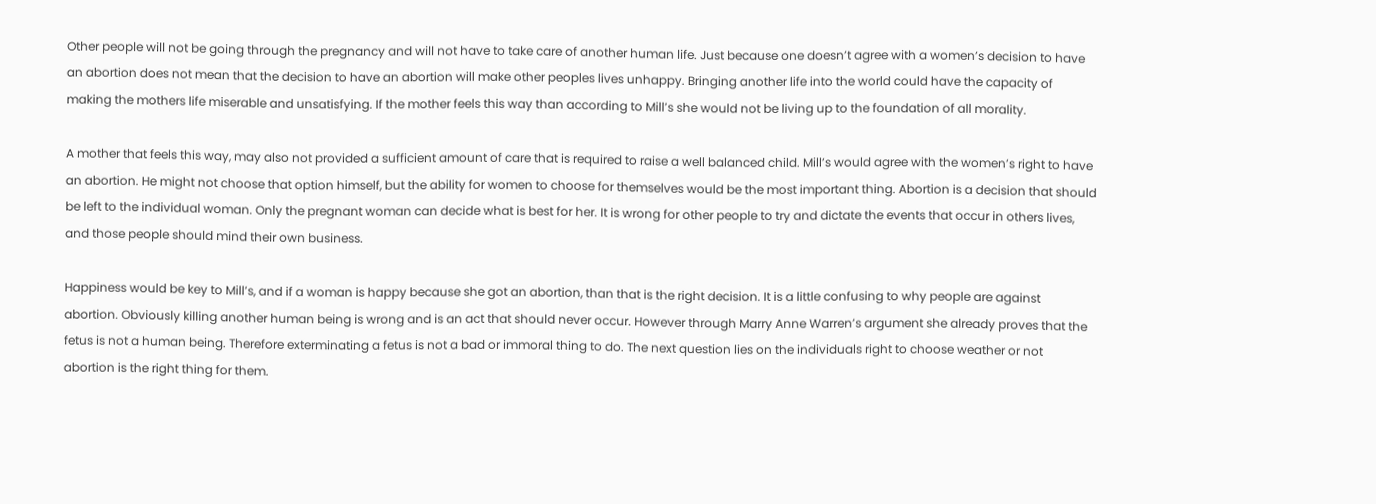Other people will not be going through the pregnancy and will not have to take care of another human life. Just because one doesn’t agree with a women’s decision to have an abortion does not mean that the decision to have an abortion will make other peoples lives unhappy. Bringing another life into the world could have the capacity of making the mothers life miserable and unsatisfying. If the mother feels this way than according to Mill’s she would not be living up to the foundation of all morality.

A mother that feels this way, may also not provided a sufficient amount of care that is required to raise a well balanced child. Mill’s would agree with the women’s right to have an abortion. He might not choose that option himself, but the ability for women to choose for themselves would be the most important thing. Abortion is a decision that should be left to the individual woman. Only the pregnant woman can decide what is best for her. It is wrong for other people to try and dictate the events that occur in others lives, and those people should mind their own business.

Happiness would be key to Mill’s, and if a woman is happy because she got an abortion, than that is the right decision. It is a little confusing to why people are against abortion. Obviously killing another human being is wrong and is an act that should never occur. However through Marry Anne Warren’s argument she already proves that the fetus is not a human being. Therefore exterminating a fetus is not a bad or immoral thing to do. The next question lies on the individuals right to choose weather or not abortion is the right thing for them.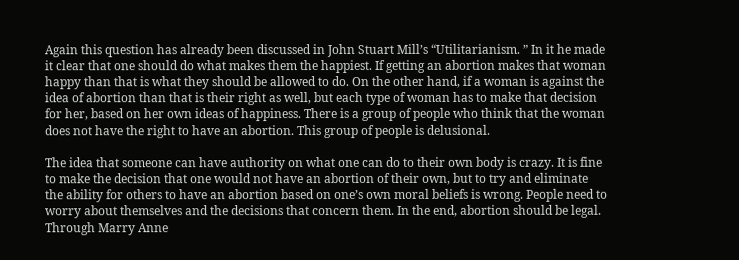Again this question has already been discussed in John Stuart Mill’s “Utilitarianism. ” In it he made it clear that one should do what makes them the happiest. If getting an abortion makes that woman happy than that is what they should be allowed to do. On the other hand, if a woman is against the idea of abortion than that is their right as well, but each type of woman has to make that decision for her, based on her own ideas of happiness. There is a group of people who think that the woman does not have the right to have an abortion. This group of people is delusional.

The idea that someone can have authority on what one can do to their own body is crazy. It is fine to make the decision that one would not have an abortion of their own, but to try and eliminate the ability for others to have an abortion based on one’s own moral beliefs is wrong. People need to worry about themselves and the decisions that concern them. In the end, abortion should be legal. Through Marry Anne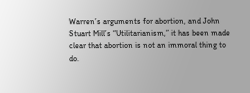Warren’s arguments for abortion, and John Stuart Mill’s “Utilitarianism,” it has been made clear that abortion is not an immoral thing to do.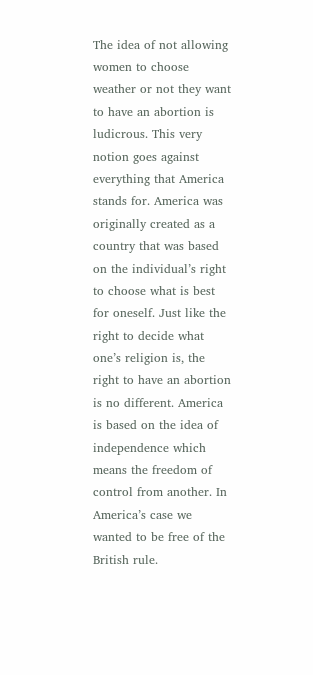The idea of not allowing women to choose weather or not they want to have an abortion is ludicrous. This very notion goes against everything that America stands for. America was originally created as a country that was based on the individual’s right to choose what is best for oneself. Just like the right to decide what one’s religion is, the right to have an abortion is no different. America is based on the idea of independence which means the freedom of control from another. In America’s case we wanted to be free of the British rule.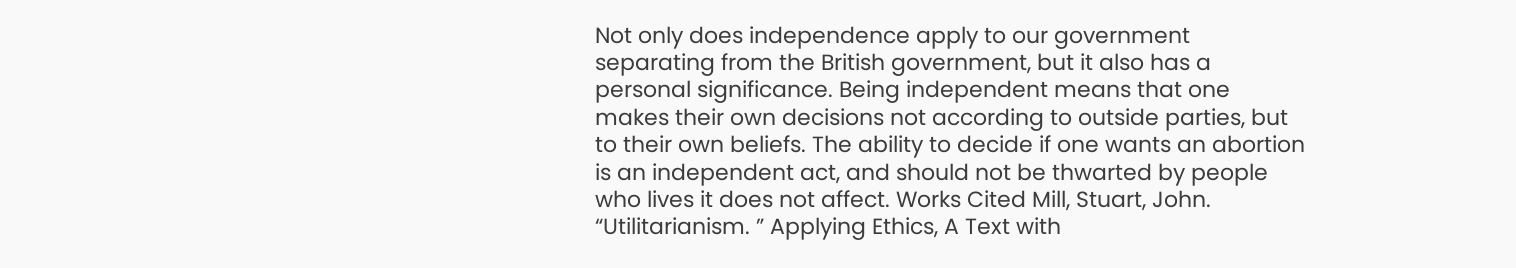Not only does independence apply to our government separating from the British government, but it also has a personal significance. Being independent means that one makes their own decisions not according to outside parties, but to their own beliefs. The ability to decide if one wants an abortion is an independent act, and should not be thwarted by people who lives it does not affect. Works Cited Mill, Stuart, John. “Utilitarianism. ” Applying Ethics, A Text with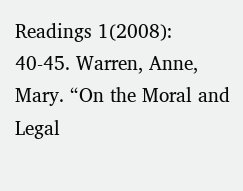Readings 1(2008): 40-45. Warren, Anne, Mary. “On the Moral and Legal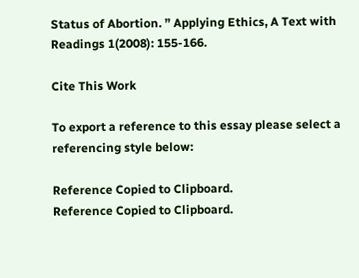Status of Abortion. ” Applying Ethics, A Text with Readings 1(2008): 155-166.

Cite This Work

To export a reference to this essay please select a referencing style below:

Reference Copied to Clipboard.
Reference Copied to Clipboard.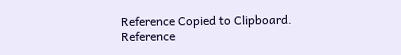Reference Copied to Clipboard.
Reference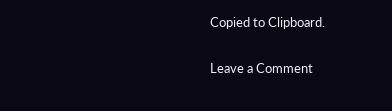Copied to Clipboard.

Leave a Comment